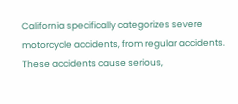California specifically categorizes severe motorcycle accidents, from regular accidents. These accidents cause serious,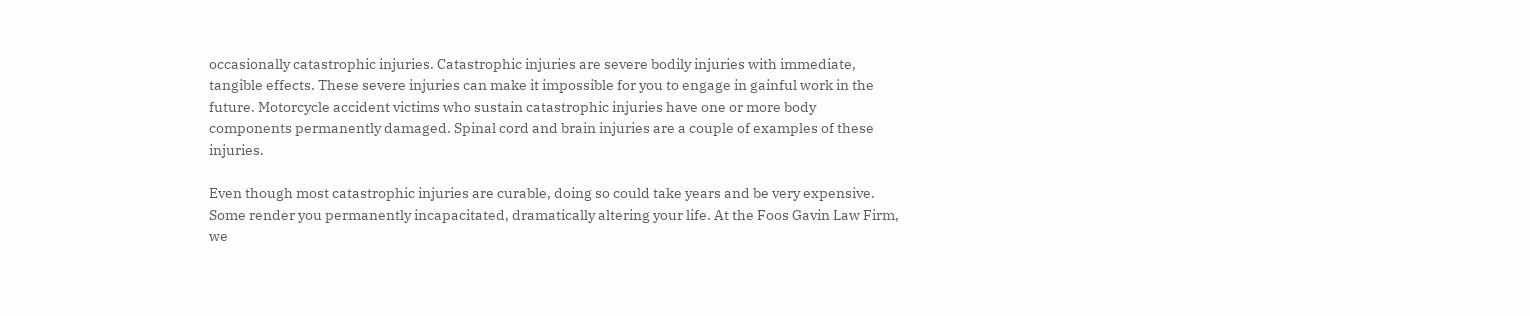occasionally catastrophic injuries. Catastrophic injuries are severe bodily injuries with immediate, tangible effects. These severe injuries can make it impossible for you to engage in gainful work in the future. Motorcycle accident victims who sustain catastrophic injuries have one or more body components permanently damaged. Spinal cord and brain injuries are a couple of examples of these injuries.

Even though most catastrophic injuries are curable, doing so could take years and be very expensive. Some render you permanently incapacitated, dramatically altering your life. At the Foos Gavin Law Firm, we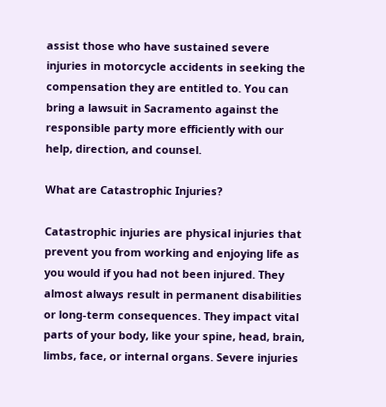assist those who have sustained severe injuries in motorcycle accidents in seeking the compensation they are entitled to. You can bring a lawsuit in Sacramento against the responsible party more efficiently with our help, direction, and counsel.

What are Catastrophic Injuries?

Catastrophic injuries are physical injuries that prevent you from working and enjoying life as you would if you had not been injured. They almost always result in permanent disabilities or long-term consequences. They impact vital parts of your body, like your spine, head, brain, limbs, face, or internal organs. Severe injuries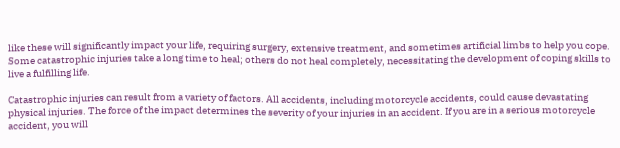like these will significantly impact your life, requiring surgery, extensive treatment, and sometimes artificial limbs to help you cope. Some catastrophic injuries take a long time to heal; others do not heal completely, necessitating the development of coping skills to live a fulfilling life.

Catastrophic injuries can result from a variety of factors. All accidents, including motorcycle accidents, could cause devastating physical injuries. The force of the impact determines the severity of your injuries in an accident. If you are in a serious motorcycle accident, you will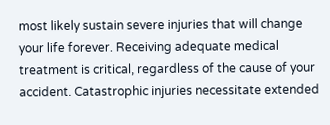most likely sustain severe injuries that will change your life forever. Receiving adequate medical treatment is critical, regardless of the cause of your accident. Catastrophic injuries necessitate extended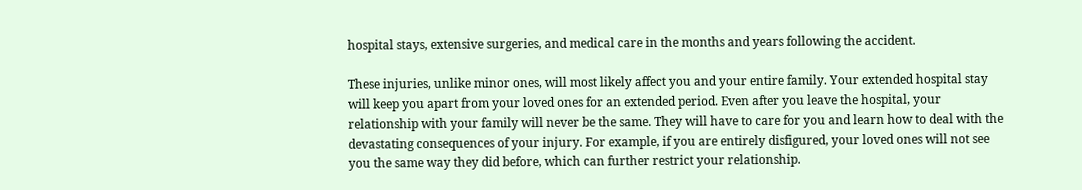hospital stays, extensive surgeries, and medical care in the months and years following the accident.

These injuries, unlike minor ones, will most likely affect you and your entire family. Your extended hospital stay will keep you apart from your loved ones for an extended period. Even after you leave the hospital, your relationship with your family will never be the same. They will have to care for you and learn how to deal with the devastating consequences of your injury. For example, if you are entirely disfigured, your loved ones will not see you the same way they did before, which can further restrict your relationship.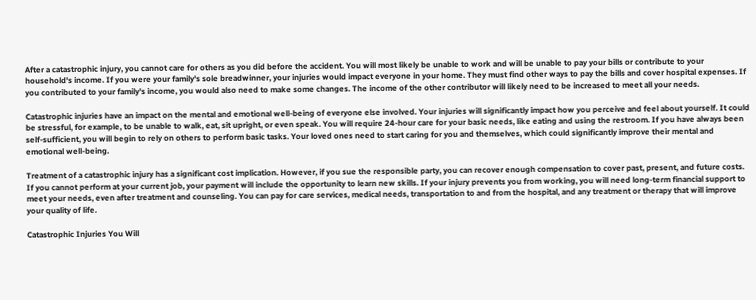After a catastrophic injury, you cannot care for others as you did before the accident. You will most likely be unable to work and will be unable to pay your bills or contribute to your household's income. If you were your family's sole breadwinner, your injuries would impact everyone in your home. They must find other ways to pay the bills and cover hospital expenses. If you contributed to your family's income, you would also need to make some changes. The income of the other contributor will likely need to be increased to meet all your needs.

Catastrophic injuries have an impact on the mental and emotional well-being of everyone else involved. Your injuries will significantly impact how you perceive and feel about yourself. It could be stressful, for example, to be unable to walk, eat, sit upright, or even speak. You will require 24-hour care for your basic needs, like eating and using the restroom. If you have always been self-sufficient, you will begin to rely on others to perform basic tasks. Your loved ones need to start caring for you and themselves, which could significantly improve their mental and emotional well-being.

Treatment of a catastrophic injury has a significant cost implication. However, if you sue the responsible party, you can recover enough compensation to cover past, present, and future costs. If you cannot perform at your current job, your payment will include the opportunity to learn new skills. If your injury prevents you from working, you will need long-term financial support to meet your needs, even after treatment and counseling. You can pay for care services, medical needs, transportation to and from the hospital, and any treatment or therapy that will improve your quality of life.

Catastrophic Injuries You Will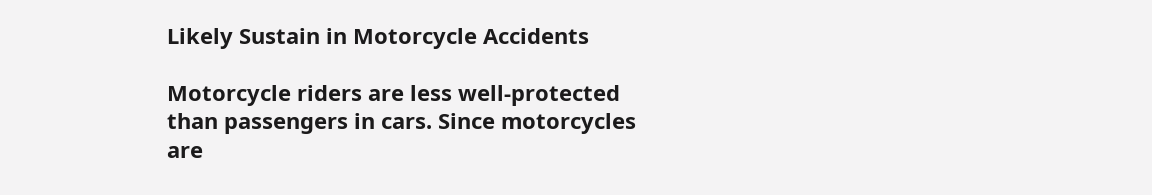Likely Sustain in Motorcycle Accidents

Motorcycle riders are less well-protected than passengers in cars. Since motorcycles are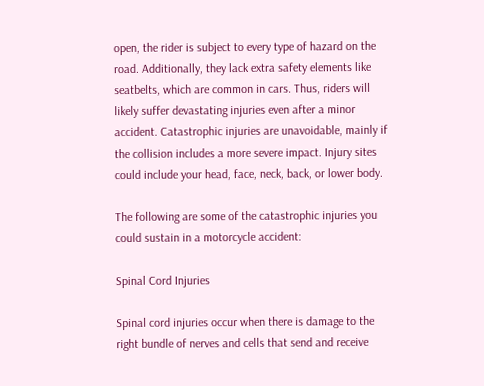open, the rider is subject to every type of hazard on the road. Additionally, they lack extra safety elements like seatbelts, which are common in cars. Thus, riders will likely suffer devastating injuries even after a minor accident. Catastrophic injuries are unavoidable, mainly if the collision includes a more severe impact. Injury sites could include your head, face, neck, back, or lower body.

The following are some of the catastrophic injuries you could sustain in a motorcycle accident:

Spinal Cord Injuries

Spinal cord injuries occur when there is damage to the right bundle of nerves and cells that send and receive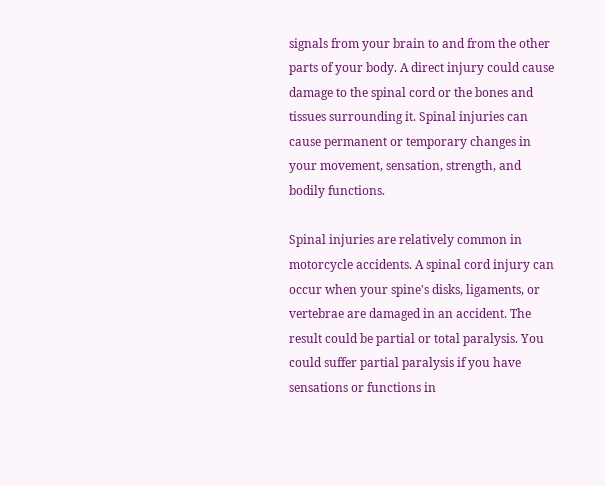signals from your brain to and from the other parts of your body. A direct injury could cause damage to the spinal cord or the bones and tissues surrounding it. Spinal injuries can cause permanent or temporary changes in your movement, sensation, strength, and bodily functions.

Spinal injuries are relatively common in motorcycle accidents. A spinal cord injury can occur when your spine's disks, ligaments, or vertebrae are damaged in an accident. The result could be partial or total paralysis. You could suffer partial paralysis if you have sensations or functions in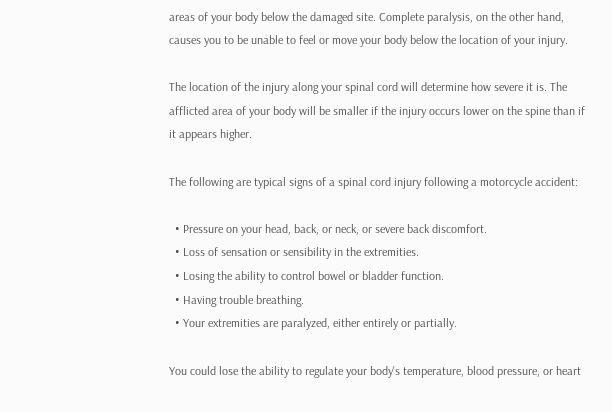areas of your body below the damaged site. Complete paralysis, on the other hand, causes you to be unable to feel or move your body below the location of your injury.

The location of the injury along your spinal cord will determine how severe it is. The afflicted area of your body will be smaller if the injury occurs lower on the spine than if it appears higher.

The following are typical signs of a spinal cord injury following a motorcycle accident:

  • Pressure on your head, back, or neck, or severe back discomfort.
  • Loss of sensation or sensibility in the extremities.
  • Losing the ability to control bowel or bladder function.
  • Having trouble breathing.
  • Your extremities are paralyzed, either entirely or partially.

You could lose the ability to regulate your body's temperature, blood pressure, or heart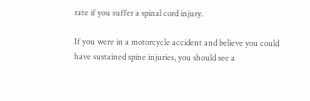rate if you suffer a spinal cord injury.

If you were in a motorcycle accident and believe you could have sustained spine injuries, you should see a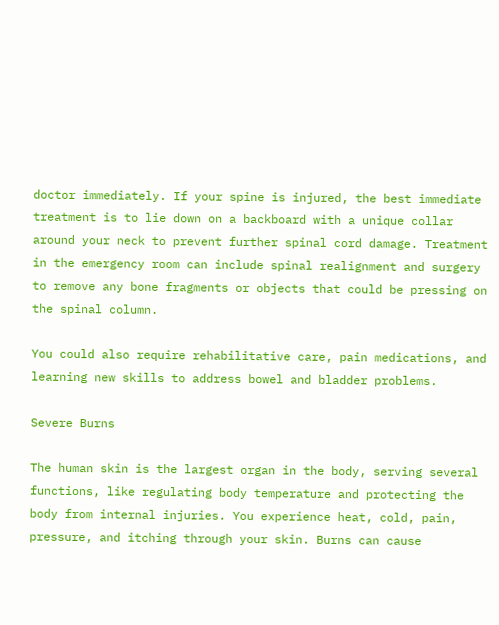doctor immediately. If your spine is injured, the best immediate treatment is to lie down on a backboard with a unique collar around your neck to prevent further spinal cord damage. Treatment in the emergency room can include spinal realignment and surgery to remove any bone fragments or objects that could be pressing on the spinal column.

You could also require rehabilitative care, pain medications, and learning new skills to address bowel and bladder problems.

Severe Burns

The human skin is the largest organ in the body, serving several functions, like regulating body temperature and protecting the body from internal injuries. You experience heat, cold, pain, pressure, and itching through your skin. Burns can cause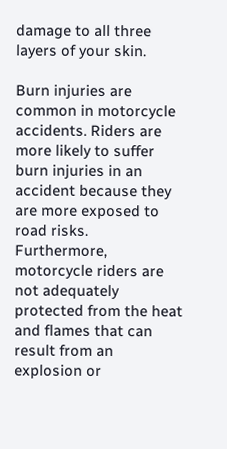damage to all three layers of your skin.

Burn injuries are common in motorcycle accidents. Riders are more likely to suffer burn injuries in an accident because they are more exposed to road risks. Furthermore, motorcycle riders are not adequately protected from the heat and flames that can result from an explosion or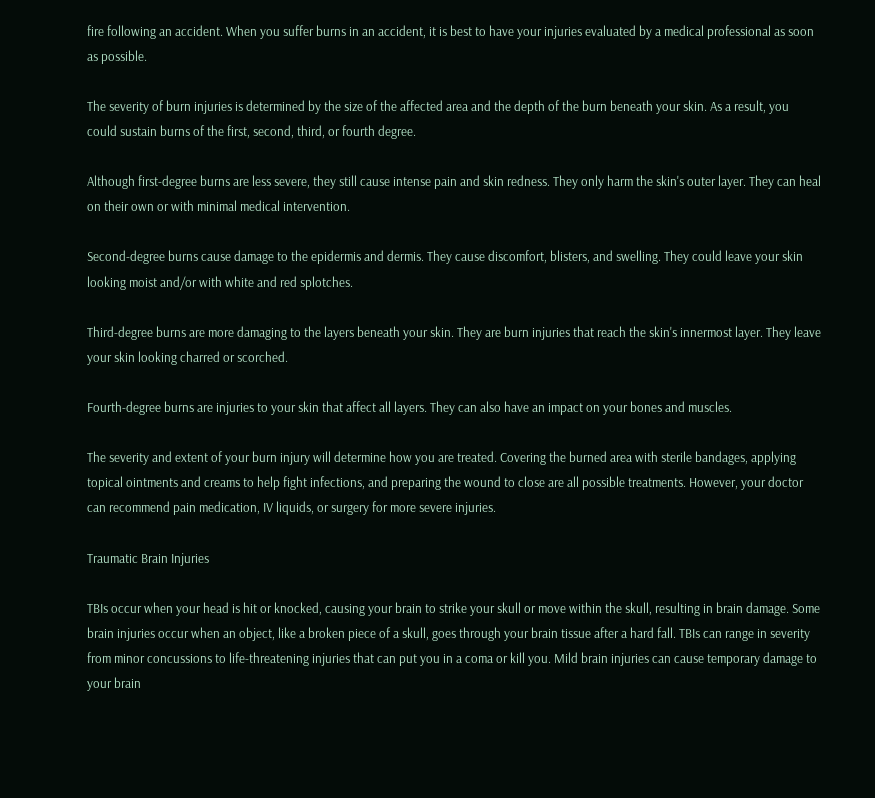fire following an accident. When you suffer burns in an accident, it is best to have your injuries evaluated by a medical professional as soon as possible.

The severity of burn injuries is determined by the size of the affected area and the depth of the burn beneath your skin. As a result, you could sustain burns of the first, second, third, or fourth degree.

Although first-degree burns are less severe, they still cause intense pain and skin redness. They only harm the skin's outer layer. They can heal on their own or with minimal medical intervention.

Second-degree burns cause damage to the epidermis and dermis. They cause discomfort, blisters, and swelling. They could leave your skin looking moist and/or with white and red splotches.

Third-degree burns are more damaging to the layers beneath your skin. They are burn injuries that reach the skin's innermost layer. They leave your skin looking charred or scorched.

Fourth-degree burns are injuries to your skin that affect all layers. They can also have an impact on your bones and muscles.

The severity and extent of your burn injury will determine how you are treated. Covering the burned area with sterile bandages, applying topical ointments and creams to help fight infections, and preparing the wound to close are all possible treatments. However, your doctor can recommend pain medication, IV liquids, or surgery for more severe injuries.

Traumatic Brain Injuries

TBIs occur when your head is hit or knocked, causing your brain to strike your skull or move within the skull, resulting in brain damage. Some brain injuries occur when an object, like a broken piece of a skull, goes through your brain tissue after a hard fall. TBIs can range in severity from minor concussions to life-threatening injuries that can put you in a coma or kill you. Mild brain injuries can cause temporary damage to your brain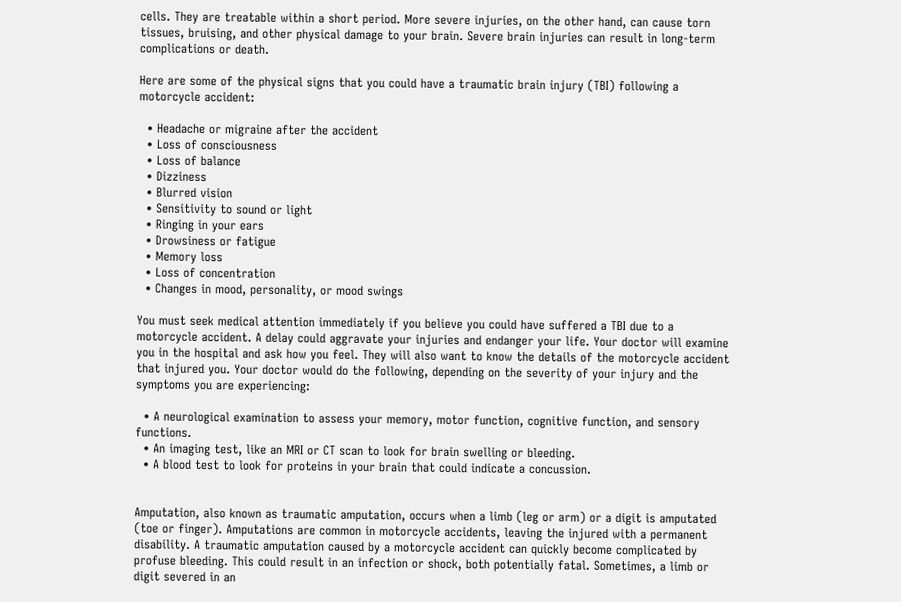cells. They are treatable within a short period. More severe injuries, on the other hand, can cause torn tissues, bruising, and other physical damage to your brain. Severe brain injuries can result in long-term complications or death.

Here are some of the physical signs that you could have a traumatic brain injury (TBI) following a motorcycle accident:

  • Headache or migraine after the accident
  • Loss of consciousness
  • Loss of balance
  • Dizziness
  • Blurred vision
  • Sensitivity to sound or light
  • Ringing in your ears
  • Drowsiness or fatigue
  • Memory loss
  • Loss of concentration
  • Changes in mood, personality, or mood swings

You must seek medical attention immediately if you believe you could have suffered a TBI due to a motorcycle accident. A delay could aggravate your injuries and endanger your life. Your doctor will examine you in the hospital and ask how you feel. They will also want to know the details of the motorcycle accident that injured you. Your doctor would do the following, depending on the severity of your injury and the symptoms you are experiencing:

  • A neurological examination to assess your memory, motor function, cognitive function, and sensory functions.
  • An imaging test, like an MRI or CT scan to look for brain swelling or bleeding.
  • A blood test to look for proteins in your brain that could indicate a concussion.


Amputation, also known as traumatic amputation, occurs when a limb (leg or arm) or a digit is amputated (toe or finger). Amputations are common in motorcycle accidents, leaving the injured with a permanent disability. A traumatic amputation caused by a motorcycle accident can quickly become complicated by profuse bleeding. This could result in an infection or shock, both potentially fatal. Sometimes, a limb or digit severed in an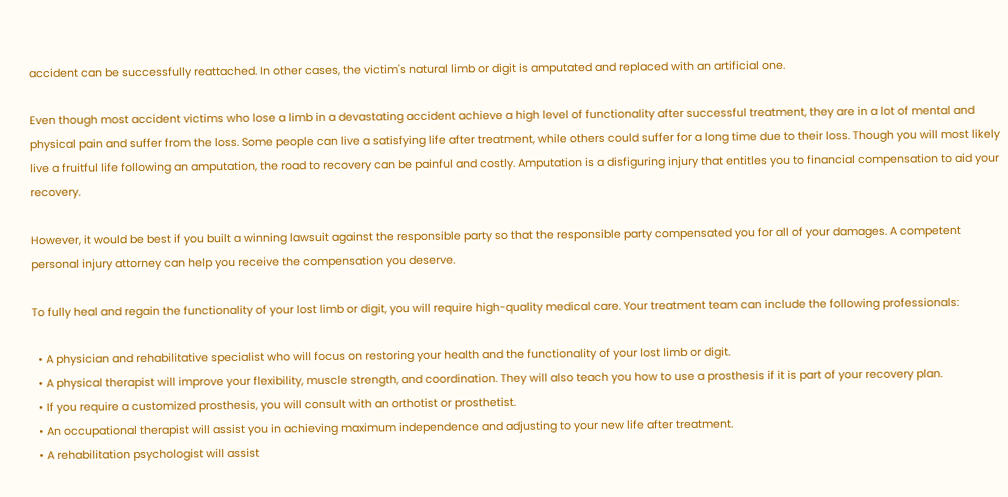accident can be successfully reattached. In other cases, the victim's natural limb or digit is amputated and replaced with an artificial one.

Even though most accident victims who lose a limb in a devastating accident achieve a high level of functionality after successful treatment, they are in a lot of mental and physical pain and suffer from the loss. Some people can live a satisfying life after treatment, while others could suffer for a long time due to their loss. Though you will most likely live a fruitful life following an amputation, the road to recovery can be painful and costly. Amputation is a disfiguring injury that entitles you to financial compensation to aid your recovery.

However, it would be best if you built a winning lawsuit against the responsible party so that the responsible party compensated you for all of your damages. A competent personal injury attorney can help you receive the compensation you deserve.

To fully heal and regain the functionality of your lost limb or digit, you will require high-quality medical care. Your treatment team can include the following professionals:

  • A physician and rehabilitative specialist who will focus on restoring your health and the functionality of your lost limb or digit.
  • A physical therapist will improve your flexibility, muscle strength, and coordination. They will also teach you how to use a prosthesis if it is part of your recovery plan.
  • If you require a customized prosthesis, you will consult with an orthotist or prosthetist.
  • An occupational therapist will assist you in achieving maximum independence and adjusting to your new life after treatment.
  • A rehabilitation psychologist will assist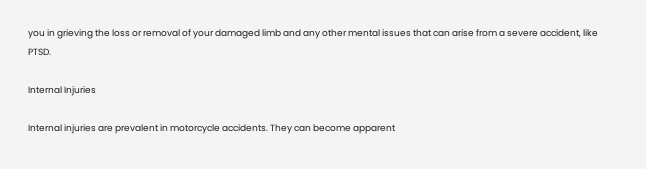you in grieving the loss or removal of your damaged limb and any other mental issues that can arise from a severe accident, like PTSD.

Internal Injuries

Internal injuries are prevalent in motorcycle accidents. They can become apparent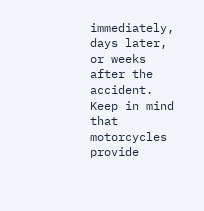immediately, days later, or weeks after the accident. Keep in mind that motorcycles provide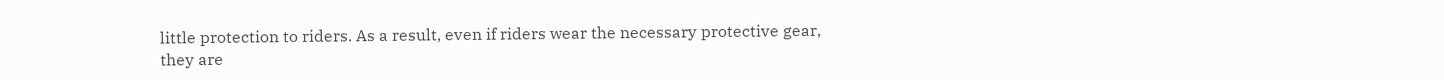little protection to riders. As a result, even if riders wear the necessary protective gear, they are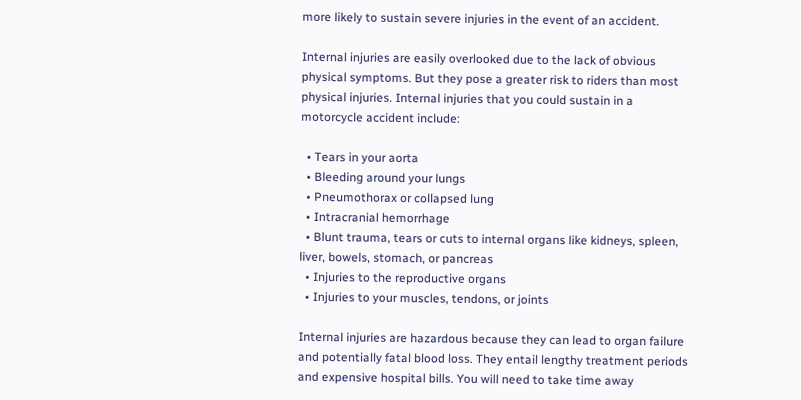more likely to sustain severe injuries in the event of an accident.

Internal injuries are easily overlooked due to the lack of obvious physical symptoms. But they pose a greater risk to riders than most physical injuries. Internal injuries that you could sustain in a motorcycle accident include:

  • Tears in your aorta
  • Bleeding around your lungs
  • Pneumothorax or collapsed lung
  • Intracranial hemorrhage
  • Blunt trauma, tears or cuts to internal organs like kidneys, spleen, liver, bowels, stomach, or pancreas
  • Injuries to the reproductive organs
  • Injuries to your muscles, tendons, or joints

Internal injuries are hazardous because they can lead to organ failure and potentially fatal blood loss. They entail lengthy treatment periods and expensive hospital bills. You will need to take time away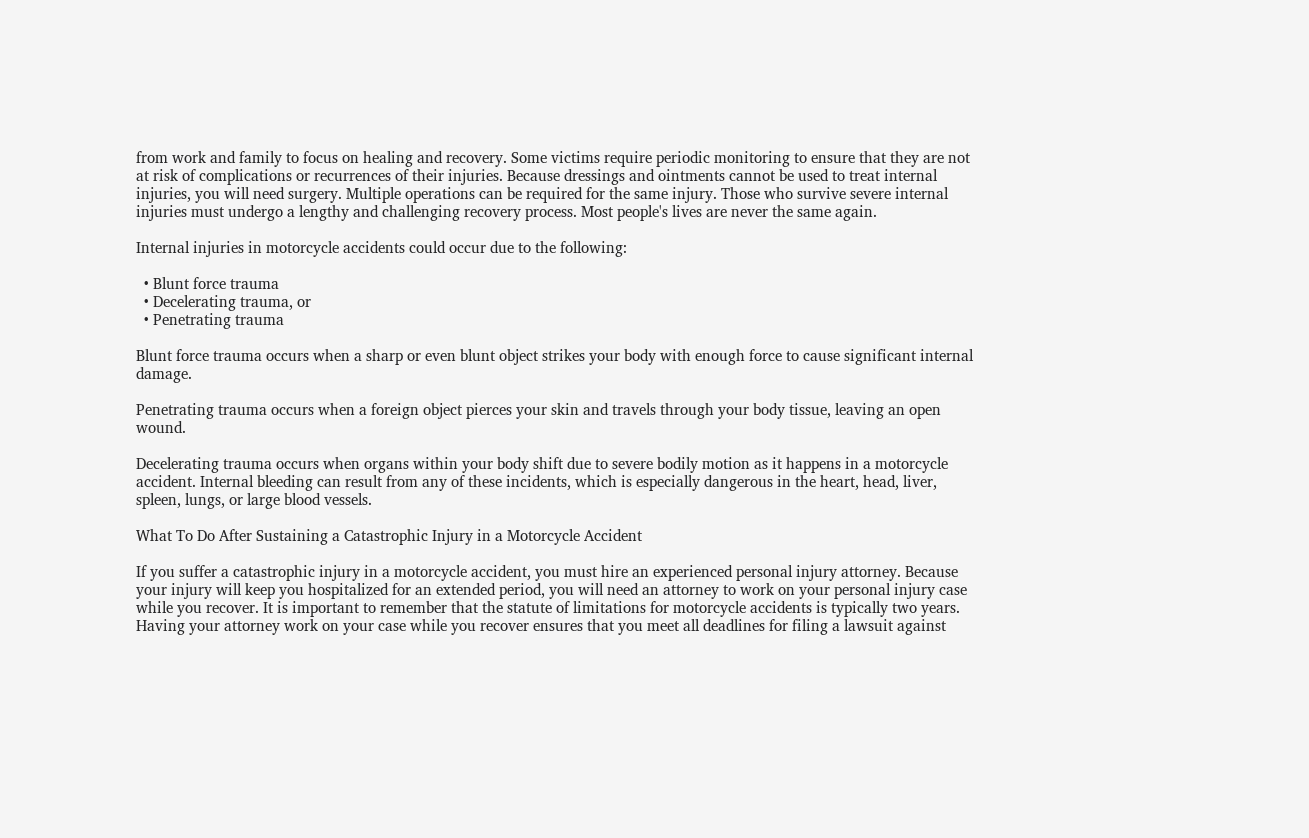from work and family to focus on healing and recovery. Some victims require periodic monitoring to ensure that they are not at risk of complications or recurrences of their injuries. Because dressings and ointments cannot be used to treat internal injuries, you will need surgery. Multiple operations can be required for the same injury. Those who survive severe internal injuries must undergo a lengthy and challenging recovery process. Most people's lives are never the same again.

Internal injuries in motorcycle accidents could occur due to the following:

  • Blunt force trauma
  • Decelerating trauma, or
  • Penetrating trauma

Blunt force trauma occurs when a sharp or even blunt object strikes your body with enough force to cause significant internal damage.

Penetrating trauma occurs when a foreign object pierces your skin and travels through your body tissue, leaving an open wound.

Decelerating trauma occurs when organs within your body shift due to severe bodily motion as it happens in a motorcycle accident. Internal bleeding can result from any of these incidents, which is especially dangerous in the heart, head, liver, spleen, lungs, or large blood vessels.

What To Do After Sustaining a Catastrophic Injury in a Motorcycle Accident

If you suffer a catastrophic injury in a motorcycle accident, you must hire an experienced personal injury attorney. Because your injury will keep you hospitalized for an extended period, you will need an attorney to work on your personal injury case while you recover. It is important to remember that the statute of limitations for motorcycle accidents is typically two years. Having your attorney work on your case while you recover ensures that you meet all deadlines for filing a lawsuit against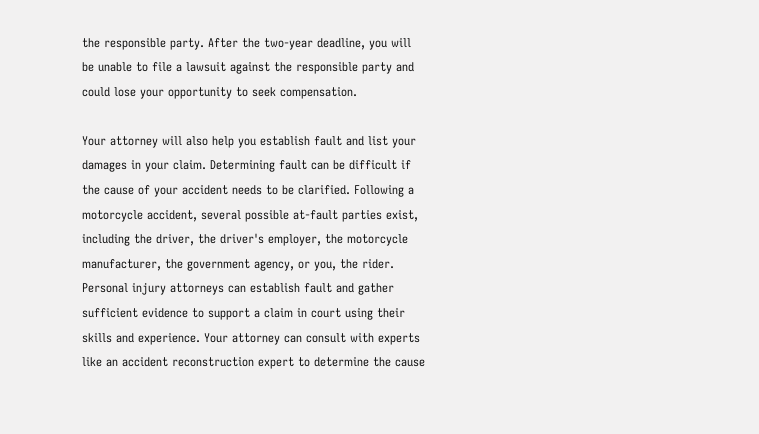the responsible party. After the two-year deadline, you will be unable to file a lawsuit against the responsible party and could lose your opportunity to seek compensation.

Your attorney will also help you establish fault and list your damages in your claim. Determining fault can be difficult if the cause of your accident needs to be clarified. Following a motorcycle accident, several possible at-fault parties exist, including the driver, the driver's employer, the motorcycle manufacturer, the government agency, or you, the rider. Personal injury attorneys can establish fault and gather sufficient evidence to support a claim in court using their skills and experience. Your attorney can consult with experts like an accident reconstruction expert to determine the cause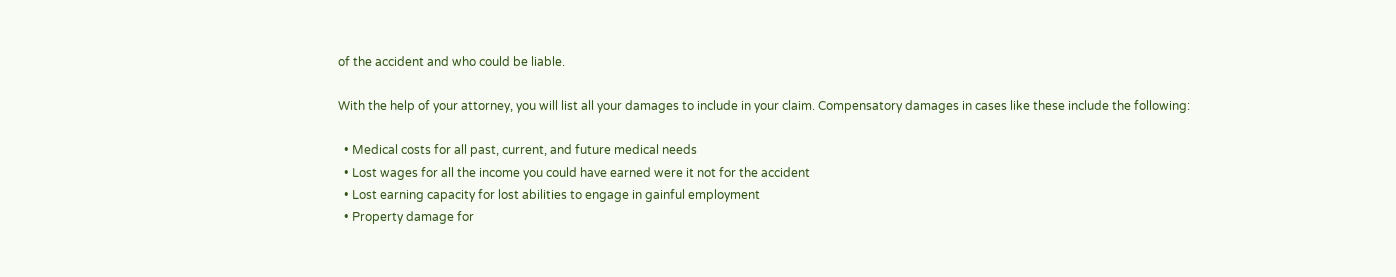of the accident and who could be liable.

With the help of your attorney, you will list all your damages to include in your claim. Compensatory damages in cases like these include the following:

  • Medical costs for all past, current, and future medical needs
  • Lost wages for all the income you could have earned were it not for the accident
  • Lost earning capacity for lost abilities to engage in gainful employment
  • Property damage for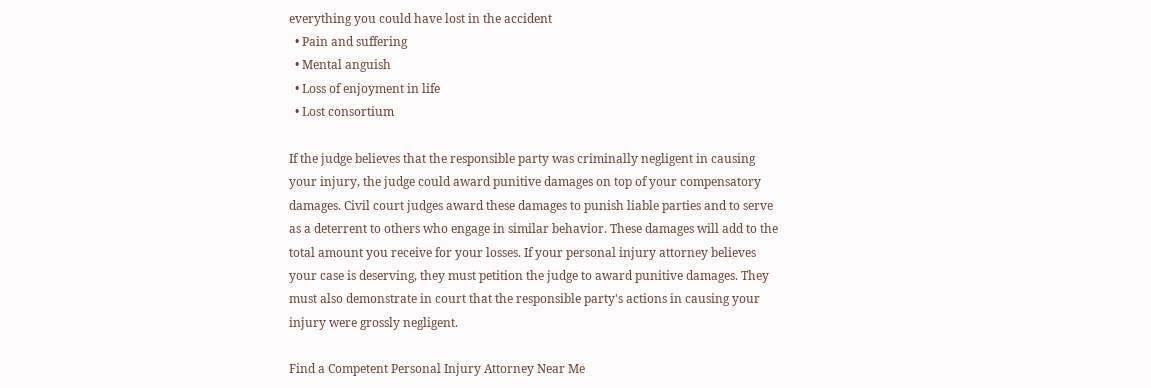everything you could have lost in the accident
  • Pain and suffering
  • Mental anguish
  • Loss of enjoyment in life
  • Lost consortium

If the judge believes that the responsible party was criminally negligent in causing your injury, the judge could award punitive damages on top of your compensatory damages. Civil court judges award these damages to punish liable parties and to serve as a deterrent to others who engage in similar behavior. These damages will add to the total amount you receive for your losses. If your personal injury attorney believes your case is deserving, they must petition the judge to award punitive damages. They must also demonstrate in court that the responsible party's actions in causing your injury were grossly negligent.

Find a Competent Personal Injury Attorney Near Me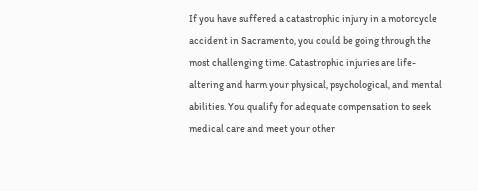If you have suffered a catastrophic injury in a motorcycle accident in Sacramento, you could be going through the most challenging time. Catastrophic injuries are life-altering and harm your physical, psychological, and mental abilities. You qualify for adequate compensation to seek medical care and meet your other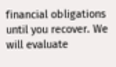financial obligations until you recover. We will evaluate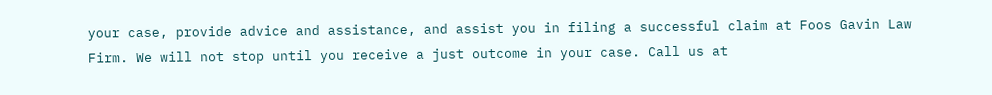your case, provide advice and assistance, and assist you in filing a successful claim at Foos Gavin Law Firm. We will not stop until you receive a just outcome in your case. Call us at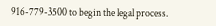916-779-3500 to begin the legal process.